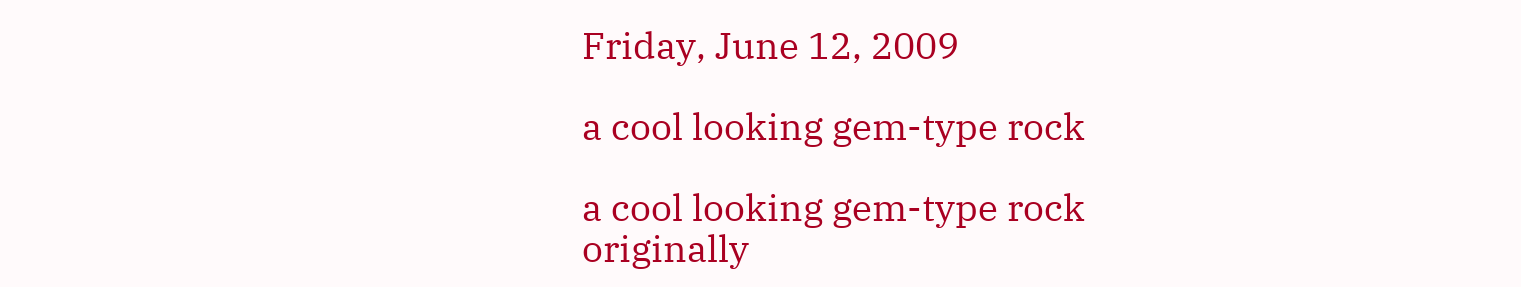Friday, June 12, 2009

a cool looking gem-type rock

a cool looking gem-type rock
originally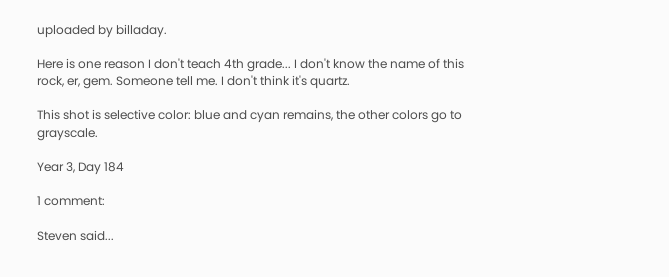uploaded by billaday.

Here is one reason I don't teach 4th grade... I don't know the name of this rock, er, gem. Someone tell me. I don't think it's quartz.

This shot is selective color: blue and cyan remains, the other colors go to grayscale.

Year 3, Day 184

1 comment:

Steven said...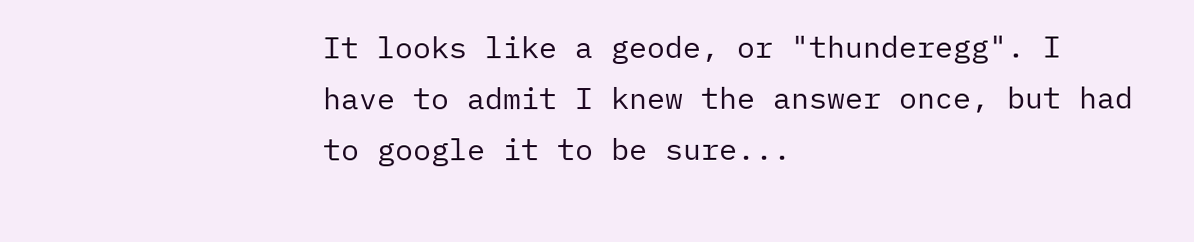It looks like a geode, or "thunderegg". I have to admit I knew the answer once, but had to google it to be sure...